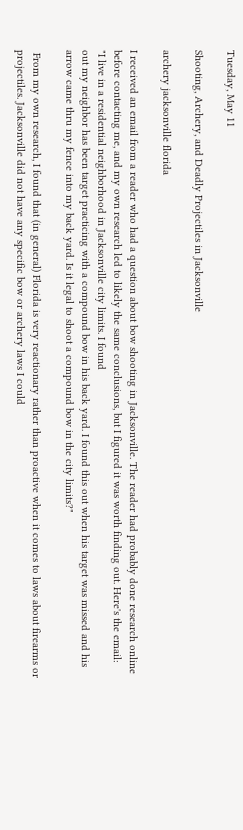Tuesday, May 11

Shooting, Archery, and Deadly Projectiles in Jacksonville

archery jacksonville florida

I received an email from a reader who had a question about bow shooting in Jacksonville. The reader had probably done research online before contacting me, and my own research led to likely the same conclusions, but I figured it was worth finding out. Here's the email:
"I live in a residential neighborhood in Jacksonville city limits. I found
out my neighbor has been target practicing with a compound bow in his back yard. I found this out when his target was missed and his arrow came thru my fence into my back yard. Is it legal to shoot a compound bow in the city limits?"

 From my own research, I found that (in general) Florida is very reactionary rather than proactive when it comes to laws about firearms or projectiles. Jacksonville did not have any specific bow or archery laws I could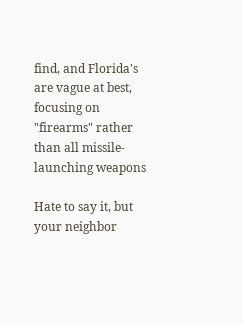find, and Florida's are vague at best, focusing on "firearms" rather than all missile-launching weapons

Hate to say it, but your neighbor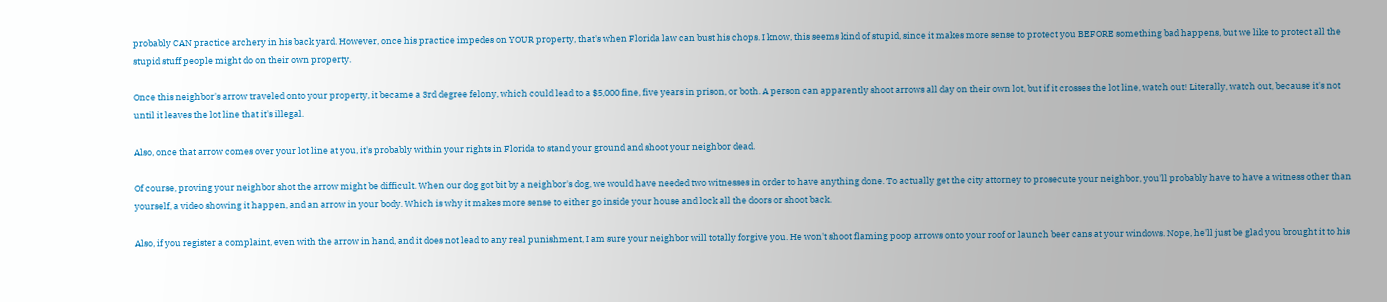probably CAN practice archery in his back yard. However, once his practice impedes on YOUR property, that's when Florida law can bust his chops. I know, this seems kind of stupid, since it makes more sense to protect you BEFORE something bad happens, but we like to protect all the stupid stuff people might do on their own property.

Once this neighbor's arrow traveled onto your property, it became a 3rd degree felony, which could lead to a $5,000 fine, five years in prison, or both. A person can apparently shoot arrows all day on their own lot, but if it crosses the lot line, watch out! Literally, watch out, because it's not until it leaves the lot line that it's illegal.

Also, once that arrow comes over your lot line at you, it's probably within your rights in Florida to stand your ground and shoot your neighbor dead.

Of course, proving your neighbor shot the arrow might be difficult. When our dog got bit by a neighbor's dog, we would have needed two witnesses in order to have anything done. To actually get the city attorney to prosecute your neighbor, you'll probably have to have a witness other than yourself, a video showing it happen, and an arrow in your body. Which is why it makes more sense to either go inside your house and lock all the doors or shoot back.

Also, if you register a complaint, even with the arrow in hand, and it does not lead to any real punishment, I am sure your neighbor will totally forgive you. He won't shoot flaming poop arrows onto your roof or launch beer cans at your windows. Nope, he'll just be glad you brought it to his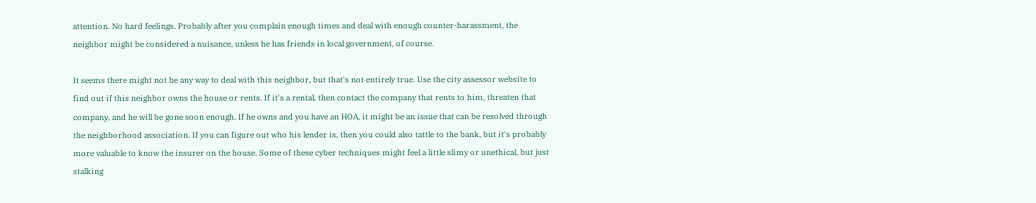attention. No hard feelings. Probably after you complain enough times and deal with enough counter-harassment, the neighbor might be considered a nuisance, unless he has friends in local government, of course.

It seems there might not be any way to deal with this neighbor, but that's not entirely true. Use the city assessor website to find out if this neighbor owns the house or rents. If it's a rental, then contact the company that rents to him, threaten that company, and he will be gone soon enough. If he owns and you have an HOA, it might be an issue that can be resolved through the neighborhood association. If you can figure out who his lender is, then you could also tattle to the bank, but it's probably more valuable to know the insurer on the house. Some of these cyber techniques might feel a little slimy or unethical, but just stalking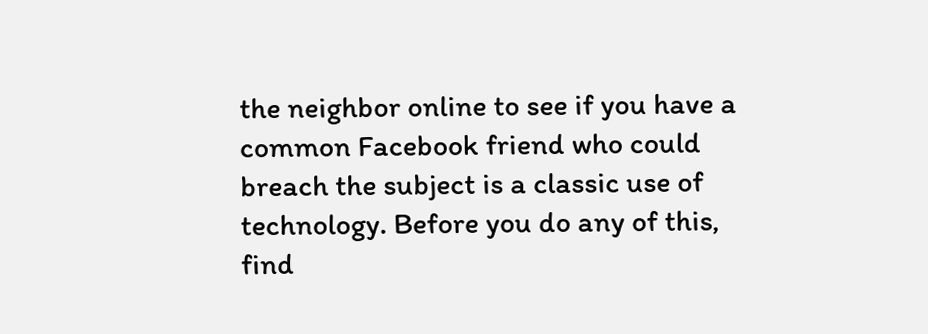the neighbor online to see if you have a common Facebook friend who could breach the subject is a classic use of technology. Before you do any of this, find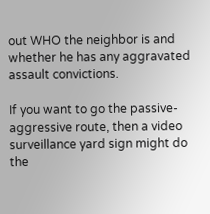out WHO the neighbor is and whether he has any aggravated assault convictions.

If you want to go the passive-aggressive route, then a video surveillance yard sign might do the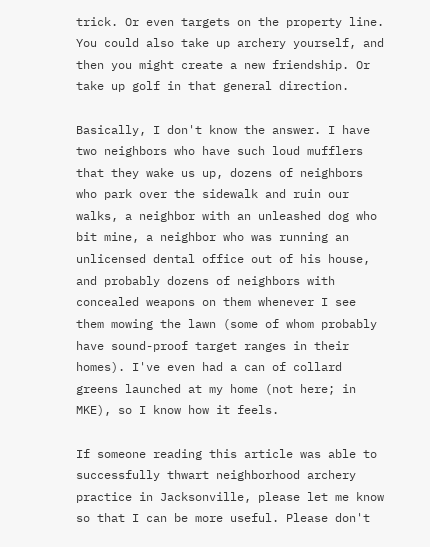trick. Or even targets on the property line. You could also take up archery yourself, and then you might create a new friendship. Or take up golf in that general direction.

Basically, I don't know the answer. I have two neighbors who have such loud mufflers that they wake us up, dozens of neighbors who park over the sidewalk and ruin our walks, a neighbor with an unleashed dog who bit mine, a neighbor who was running an unlicensed dental office out of his house, and probably dozens of neighbors with concealed weapons on them whenever I see them mowing the lawn (some of whom probably have sound-proof target ranges in their homes). I've even had a can of collard greens launched at my home (not here; in MKE), so I know how it feels.

If someone reading this article was able to successfully thwart neighborhood archery practice in Jacksonville, please let me know so that I can be more useful. Please don't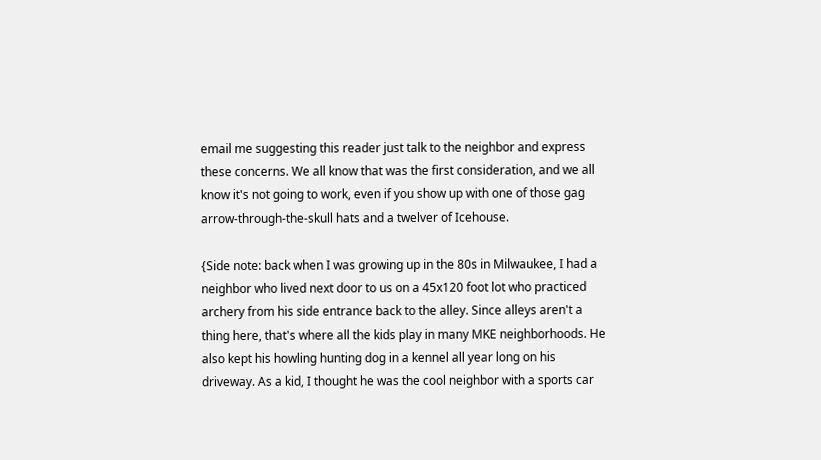email me suggesting this reader just talk to the neighbor and express these concerns. We all know that was the first consideration, and we all know it's not going to work, even if you show up with one of those gag arrow-through-the-skull hats and a twelver of Icehouse.

{Side note: back when I was growing up in the 80s in Milwaukee, I had a neighbor who lived next door to us on a 45x120 foot lot who practiced archery from his side entrance back to the alley. Since alleys aren't a thing here, that's where all the kids play in many MKE neighborhoods. He also kept his howling hunting dog in a kennel all year long on his driveway. As a kid, I thought he was the cool neighbor with a sports car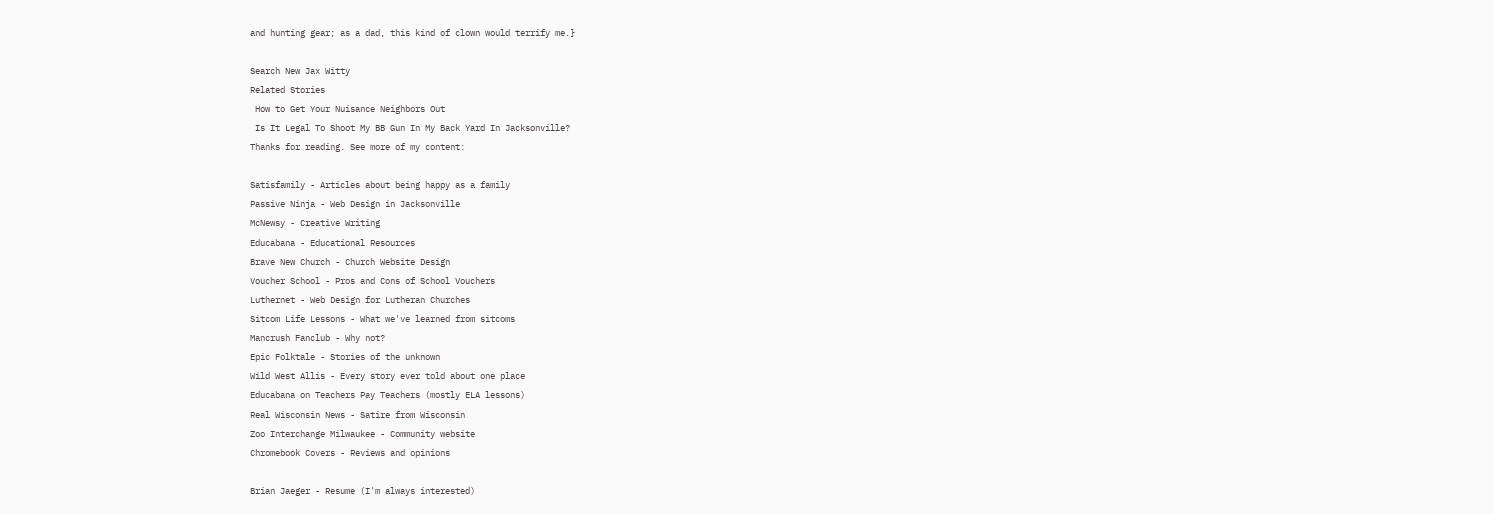and hunting gear; as a dad, this kind of clown would terrify me.}

Search New Jax Witty
Related Stories
 How to Get Your Nuisance Neighbors Out
 Is It Legal To Shoot My BB Gun In My Back Yard In Jacksonville?
Thanks for reading. See more of my content:

Satisfamily - Articles about being happy as a family
Passive Ninja - Web Design in Jacksonville
McNewsy - Creative Writing
Educabana - Educational Resources
Brave New Church - Church Website Design
Voucher School - Pros and Cons of School Vouchers
Luthernet - Web Design for Lutheran Churches
Sitcom Life Lessons - What we've learned from sitcoms
Mancrush Fanclub - Why not?
Epic Folktale - Stories of the unknown
Wild West Allis - Every story ever told about one place
Educabana on Teachers Pay Teachers (mostly ELA lessons)
Real Wisconsin News - Satire from Wisconsin
Zoo Interchange Milwaukee - Community website
Chromebook Covers - Reviews and opinions

Brian Jaeger - Resume (I'm always interested)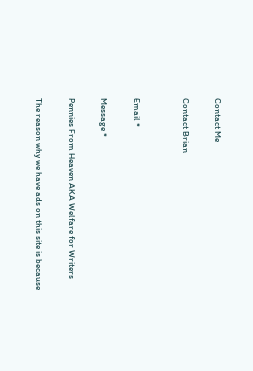Contact Me

Contact Brian


Email *

Message *

Pennies From Heaven AKA Welfare for Writers

The reason why we have ads on this site is because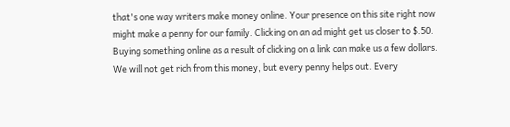that's one way writers make money online. Your presence on this site right now might make a penny for our family. Clicking on an ad might get us closer to $.50. Buying something online as a result of clicking on a link can make us a few dollars. We will not get rich from this money, but every penny helps out. Every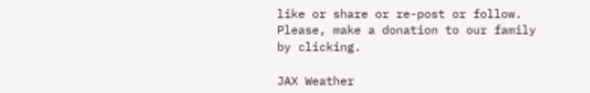like or share or re-post or follow. Please, make a donation to our family by clicking.

JAX Weather